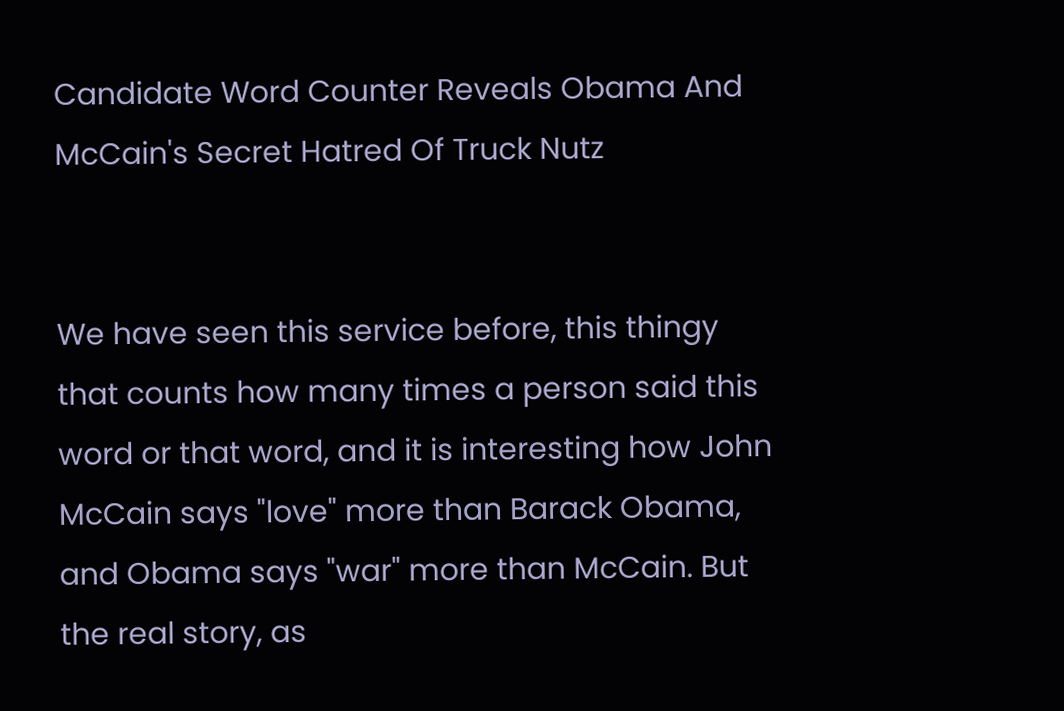Candidate Word Counter Reveals Obama And McCain's Secret Hatred Of Truck Nutz


We have seen this service before, this thingy that counts how many times a person said this word or that word, and it is interesting how John McCain says "love" more than Barack Obama, and Obama says "war" more than McCain. But the real story, as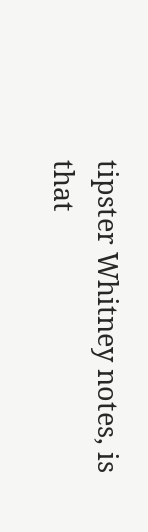tipster Whitney notes, is that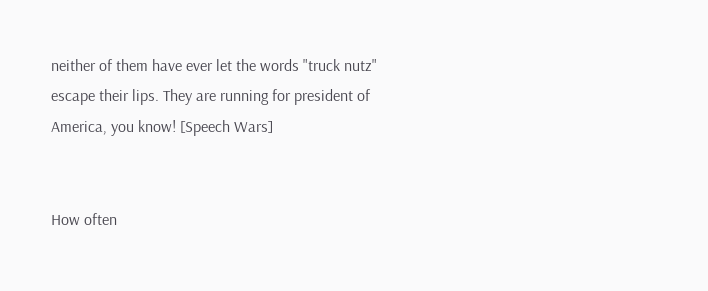neither of them have ever let the words "truck nutz" escape their lips. They are running for president of America, you know! [Speech Wars]


How often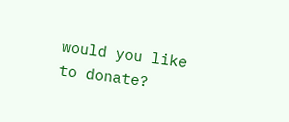would you like to donate?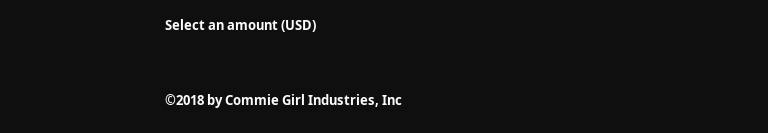Select an amount (USD)


©2018 by Commie Girl Industries, Inc